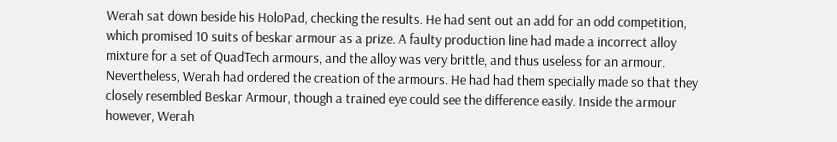Werah sat down beside his HoloPad, checking the results. He had sent out an add for an odd competition, which promised 10 suits of beskar armour as a prize. A faulty production line had made a incorrect alloy mixture for a set of QuadTech armours, and the alloy was very brittle, and thus useless for an armour. Nevertheless, Werah had ordered the creation of the armours. He had had them specially made so that they closely resembled Beskar Armour, though a trained eye could see the difference easily. Inside the armour however, Werah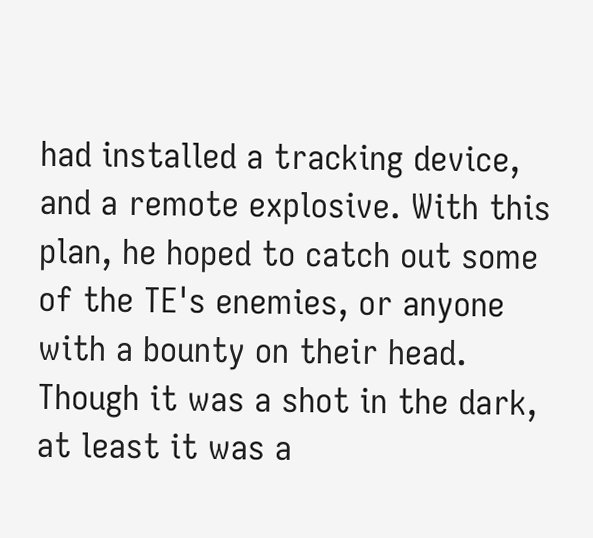had installed a tracking device, and a remote explosive. With this plan, he hoped to catch out some of the TE's enemies, or anyone with a bounty on their head. Though it was a shot in the dark, at least it was a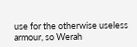use for the otherwise useless armour, so Werah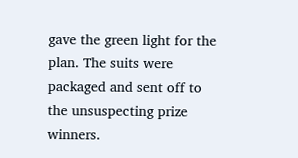gave the green light for the plan. The suits were packaged and sent off to the unsuspecting prize winners.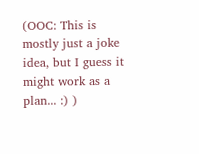(OOC: This is mostly just a joke idea, but I guess it might work as a plan... :) )